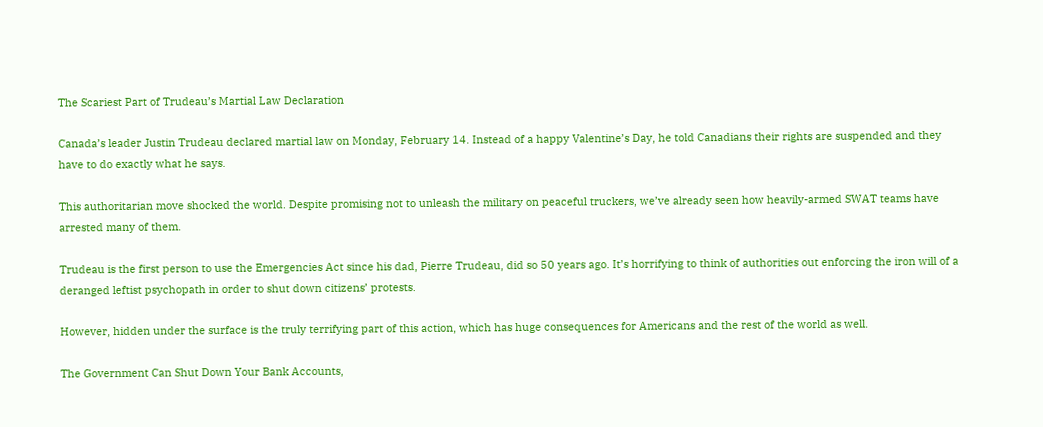The Scariest Part of Trudeau’s Martial Law Declaration

Canada’s leader Justin Trudeau declared martial law on Monday, February 14. Instead of a happy Valentine’s Day, he told Canadians their rights are suspended and they have to do exactly what he says.

This authoritarian move shocked the world. Despite promising not to unleash the military on peaceful truckers, we’ve already seen how heavily-armed SWAT teams have arrested many of them.

Trudeau is the first person to use the Emergencies Act since his dad, Pierre Trudeau, did so 50 years ago. It’s horrifying to think of authorities out enforcing the iron will of a deranged leftist psychopath in order to shut down citizens’ protests.

However, hidden under the surface is the truly terrifying part of this action, which has huge consequences for Americans and the rest of the world as well.

The Government Can Shut Down Your Bank Accounts,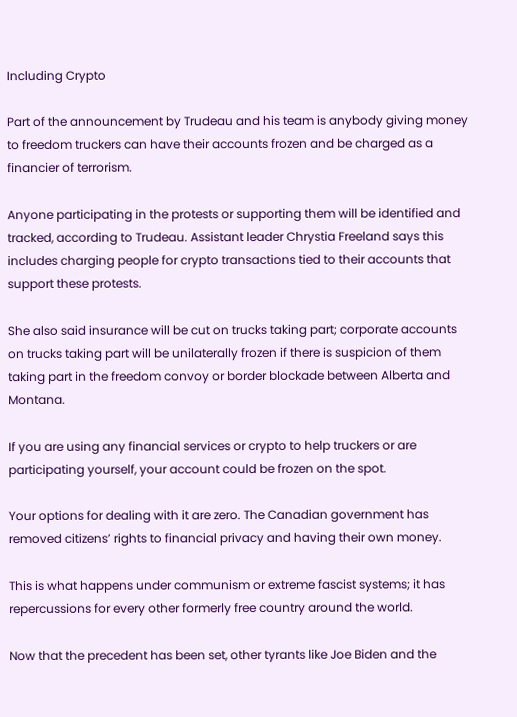Including Crypto

Part of the announcement by Trudeau and his team is anybody giving money to freedom truckers can have their accounts frozen and be charged as a financier of terrorism.

Anyone participating in the protests or supporting them will be identified and tracked, according to Trudeau. Assistant leader Chrystia Freeland says this includes charging people for crypto transactions tied to their accounts that support these protests.

She also said insurance will be cut on trucks taking part; corporate accounts on trucks taking part will be unilaterally frozen if there is suspicion of them taking part in the freedom convoy or border blockade between Alberta and Montana.

If you are using any financial services or crypto to help truckers or are participating yourself, your account could be frozen on the spot.

Your options for dealing with it are zero. The Canadian government has removed citizens’ rights to financial privacy and having their own money.

This is what happens under communism or extreme fascist systems; it has repercussions for every other formerly free country around the world.

Now that the precedent has been set, other tyrants like Joe Biden and the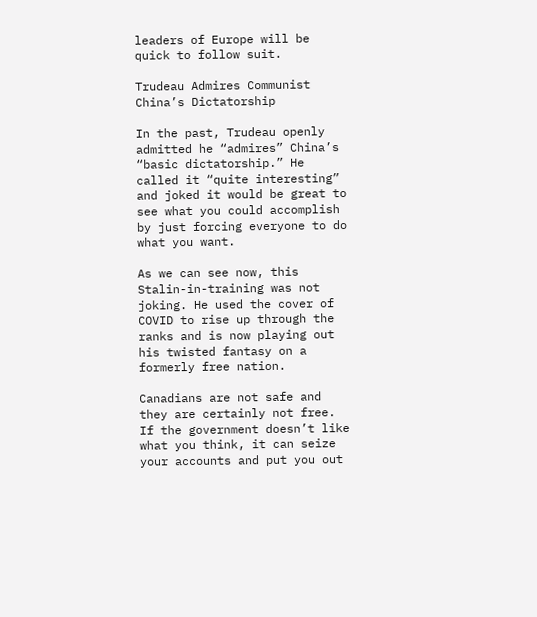leaders of Europe will be quick to follow suit.

Trudeau Admires Communist China’s Dictatorship

In the past, Trudeau openly admitted he “admires” China’s “basic dictatorship.” He called it “quite interesting” and joked it would be great to see what you could accomplish by just forcing everyone to do what you want.

As we can see now, this Stalin-in-training was not joking. He used the cover of COVID to rise up through the ranks and is now playing out his twisted fantasy on a formerly free nation.

Canadians are not safe and they are certainly not free. If the government doesn’t like what you think, it can seize your accounts and put you out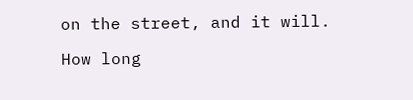on the street, and it will.

How long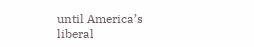until America’s liberal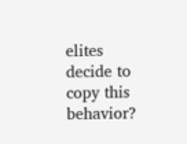elites decide to copy this behavior?